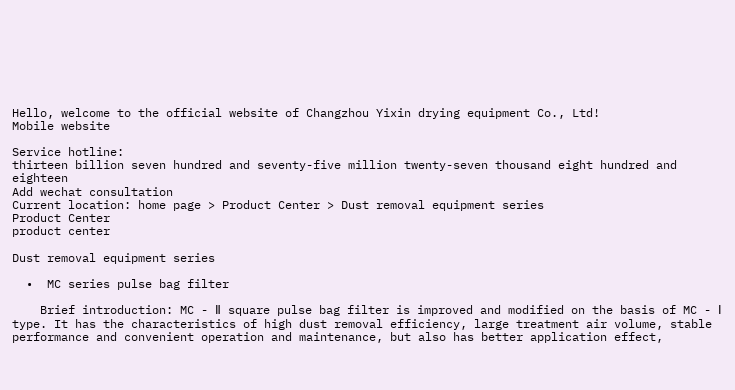Hello, welcome to the official website of Changzhou Yixin drying equipment Co., Ltd!
Mobile website

Service hotline:
thirteen billion seven hundred and seventy-five million twenty-seven thousand eight hundred and eighteen
Add wechat consultation
Current location: home page > Product Center > Dust removal equipment series
Product Center
product center

Dust removal equipment series

  •  MC series pulse bag filter

    Brief introduction: MC - Ⅱ square pulse bag filter is improved and modified on the basis of MC - Ⅰ type. It has the characteristics of high dust removal efficiency, large treatment air volume, stable performance and convenient operation and maintenance, but also has better application effect,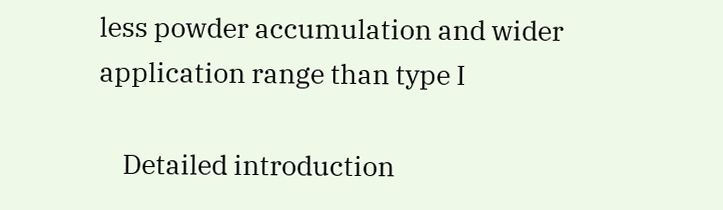less powder accumulation and wider application range than type I

    Detailed introduction